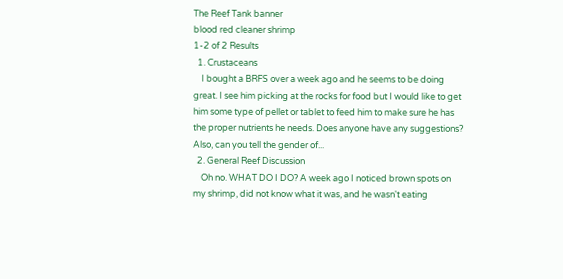The Reef Tank banner
blood red cleaner shrimp
1-2 of 2 Results
  1. Crustaceans
    I bought a BRFS over a week ago and he seems to be doing great. I see him picking at the rocks for food but I would like to get him some type of pellet or tablet to feed him to make sure he has the proper nutrients he needs. Does anyone have any suggestions? Also, can you tell the gender of...
  2. General Reef Discussion
    Oh no. WHAT DO I DO? A week ago I noticed brown spots on my shrimp, did not know what it was, and he wasn't eating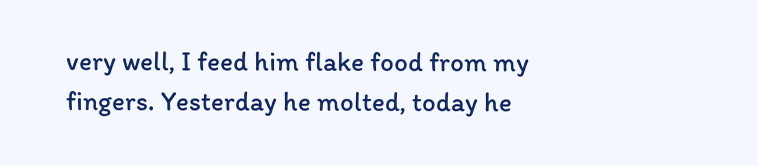very well, I feed him flake food from my fingers. Yesterday he molted, today he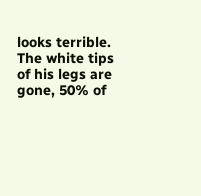looks terrible. The white tips of his legs are gone, 50% of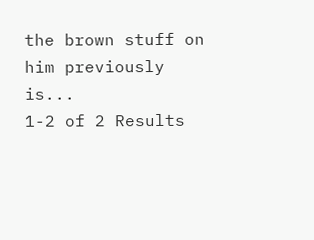the brown stuff on him previously is...
1-2 of 2 Results